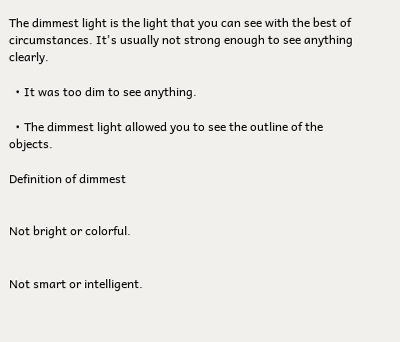The dimmest light is the light that you can see with the best of circumstances. It's usually not strong enough to see anything clearly.

  • It was too dim to see anything.

  • The dimmest light allowed you to see the outline of the objects.

Definition of dimmest


Not bright or colorful.


Not smart or intelligent.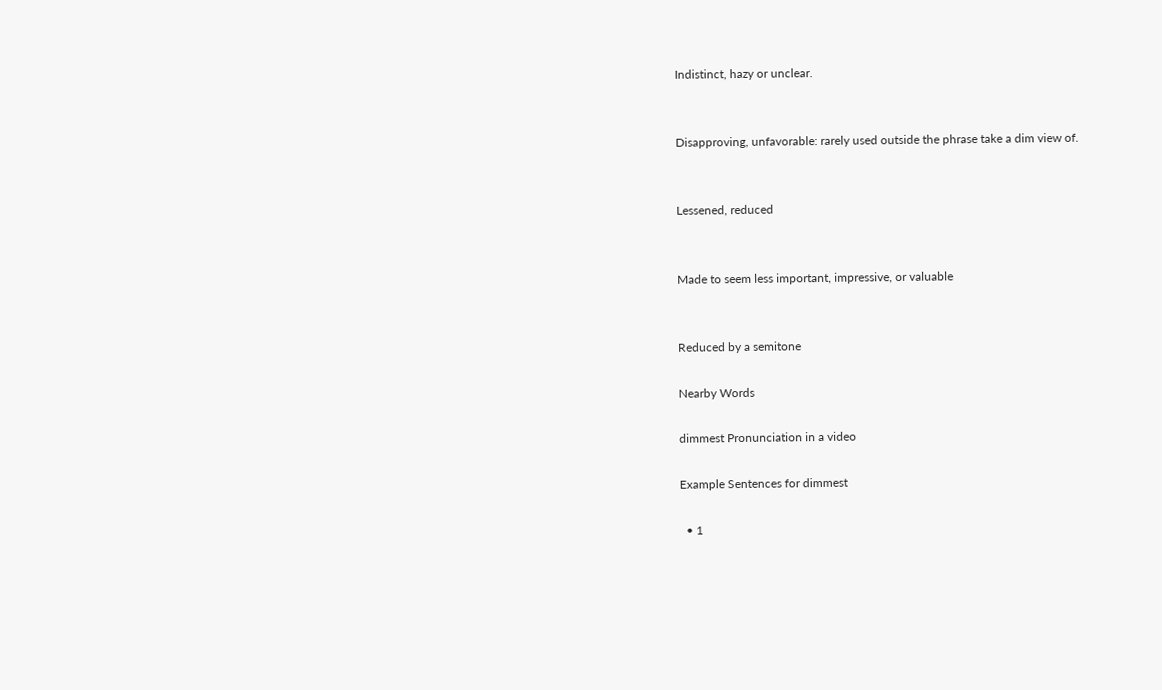Indistinct, hazy or unclear.


Disapproving, unfavorable: rarely used outside the phrase take a dim view of.


Lessened, reduced


Made to seem less important, impressive, or valuable


Reduced by a semitone

Nearby Words

dimmest Pronunciation in a video

Example Sentences for dimmest

  • 1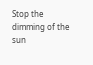Stop the dimming of the sun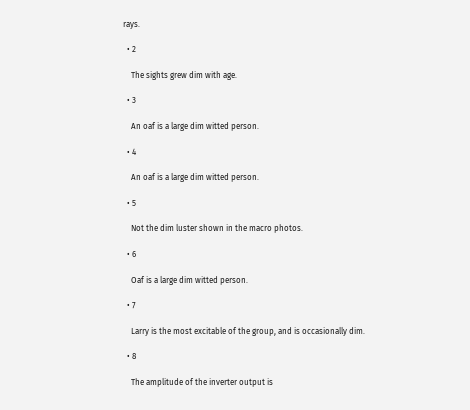rays.

  • 2

    The sights grew dim with age.

  • 3

    An oaf is a large dim witted person.

  • 4

    An oaf is a large dim witted person.

  • 5

    Not the dim luster shown in the macro photos.

  • 6

    Oaf is a large dim witted person.

  • 7

    Larry is the most excitable of the group, and is occasionally dim.

  • 8

    The amplitude of the inverter output is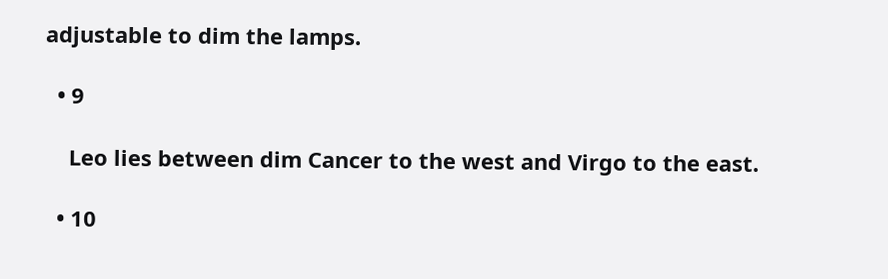adjustable to dim the lamps.

  • 9

    Leo lies between dim Cancer to the west and Virgo to the east.

  • 10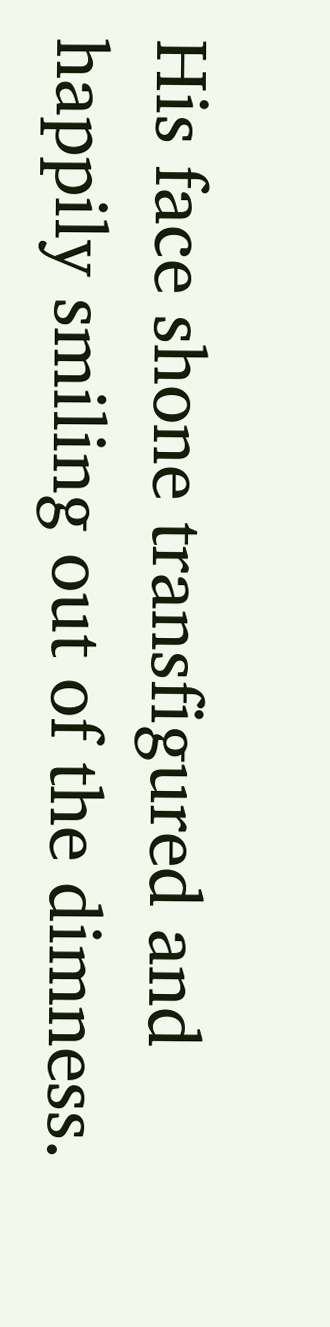His face shone transfigured and happily smiling out of the dimness.